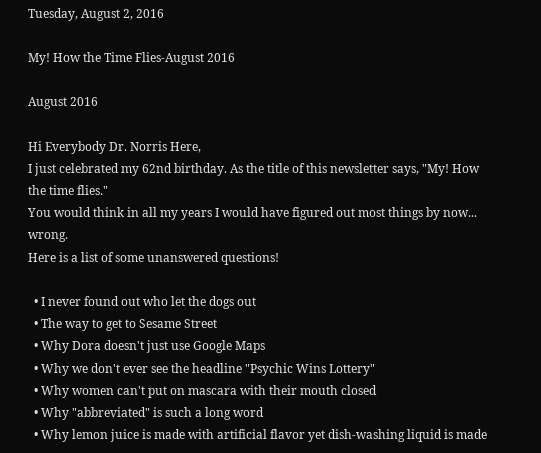Tuesday, August 2, 2016

My! How the Time Flies-August 2016

August 2016

Hi Everybody Dr. Norris Here,
I just celebrated my 62nd birthday. As the title of this newsletter says, "My! How the time flies."
You would think in all my years I would have figured out most things by now... wrong.
Here is a list of some unanswered questions!

  • I never found out who let the dogs out
  • The way to get to Sesame Street
  • Why Dora doesn't just use Google Maps
  • Why we don't ever see the headline "Psychic Wins Lottery"
  • Why women can't put on mascara with their mouth closed
  • Why "abbreviated" is such a long word
  • Why lemon juice is made with artificial flavor yet dish-washing liquid is made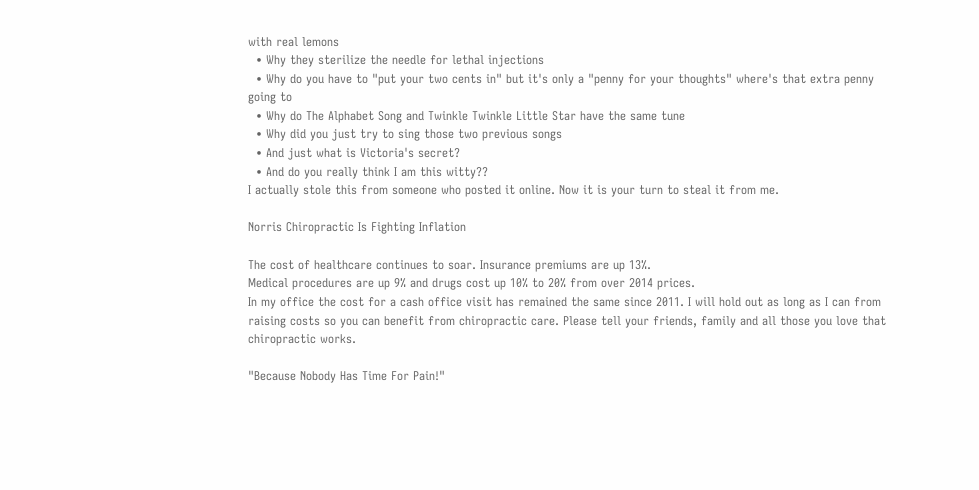with real lemons
  • Why they sterilize the needle for lethal injections
  • Why do you have to "put your two cents in" but it's only a "penny for your thoughts" where's that extra penny going to
  • Why do The Alphabet Song and Twinkle Twinkle Little Star have the same tune
  • Why did you just try to sing those two previous songs
  • And just what is Victoria's secret?
  • And do you really think I am this witty??
I actually stole this from someone who posted it online. Now it is your turn to steal it from me.

Norris Chiropractic Is Fighting Inflation

The cost of healthcare continues to soar. Insurance premiums are up 13%.
Medical procedures are up 9% and drugs cost up 10% to 20% from over 2014 prices.
In my office the cost for a cash office visit has remained the same since 2011. I will hold out as long as I can from raising costs so you can benefit from chiropractic care. Please tell your friends, family and all those you love that chiropractic works.

"Because Nobody Has Time For Pain!"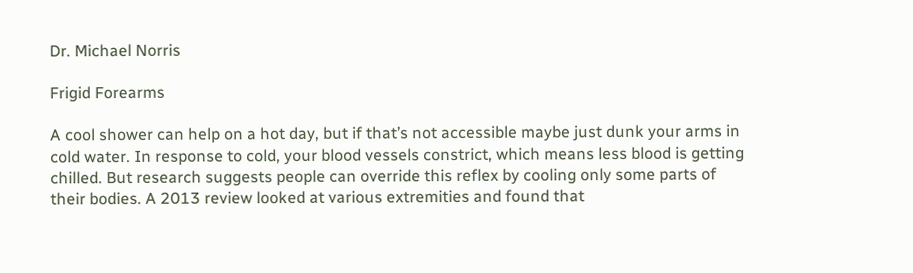Dr. Michael Norris

Frigid Forearms

A cool shower can help on a hot day, but if that’s not accessible maybe just dunk your arms in cold water. In response to cold, your blood vessels constrict, which means less blood is getting chilled. But research suggests people can override this reflex by cooling only some parts of their bodies. A 2013 review looked at various extremities and found that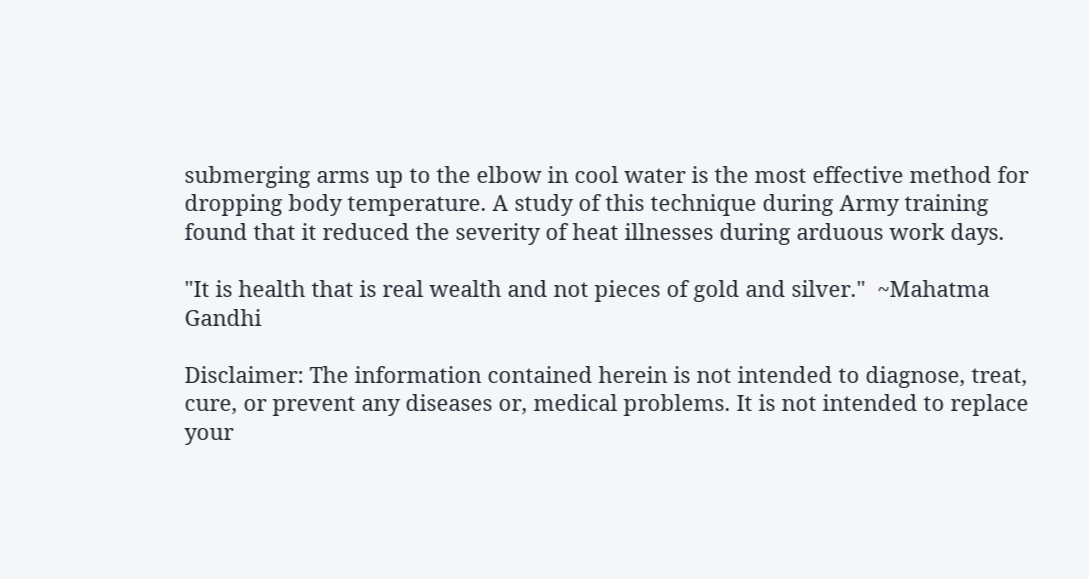submerging arms up to the elbow in cool water is the most effective method for dropping body temperature. A study of this technique during Army training found that it reduced the severity of heat illnesses during arduous work days.

"It is health that is real wealth and not pieces of gold and silver."  ~Mahatma Gandhi

Disclaimer: The information contained herein is not intended to diagnose, treat, cure, or prevent any diseases or, medical problems. It is not intended to replace your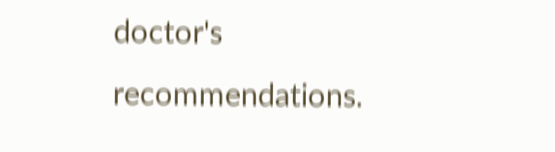doctor's recommendations.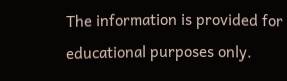The information is provided for educational purposes only.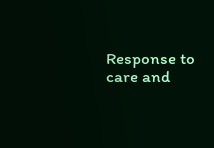Response to care and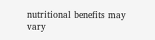nutritional benefits may vary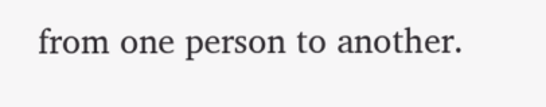from one person to another.